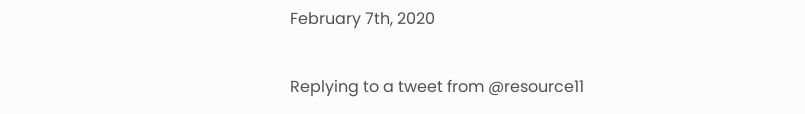February 7th, 2020

Replying to a tweet from @resource11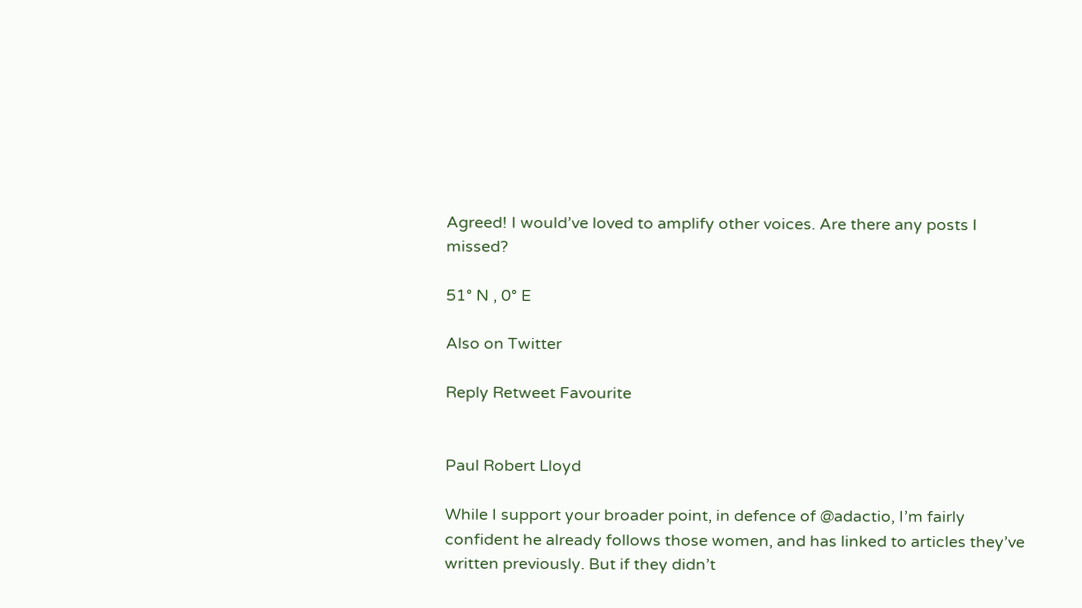Agreed! I would’ve loved to amplify other voices. Are there any posts I missed?

51° N , 0° E

Also on Twitter

Reply Retweet Favourite


Paul Robert Lloyd

While I support your broader point, in defence of @adactio, I’m fairly confident he already follows those women, and has linked to articles they’ve written previously. But if they didn’t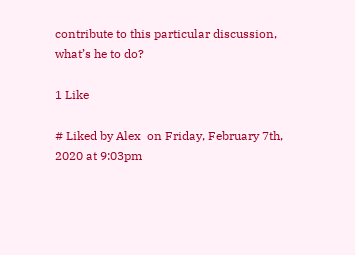contribute to this particular discussion, what’s he to do?

1 Like

# Liked by Alex  on Friday, February 7th, 2020 at 9:03pm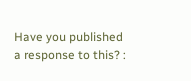Have you published a response to this? :